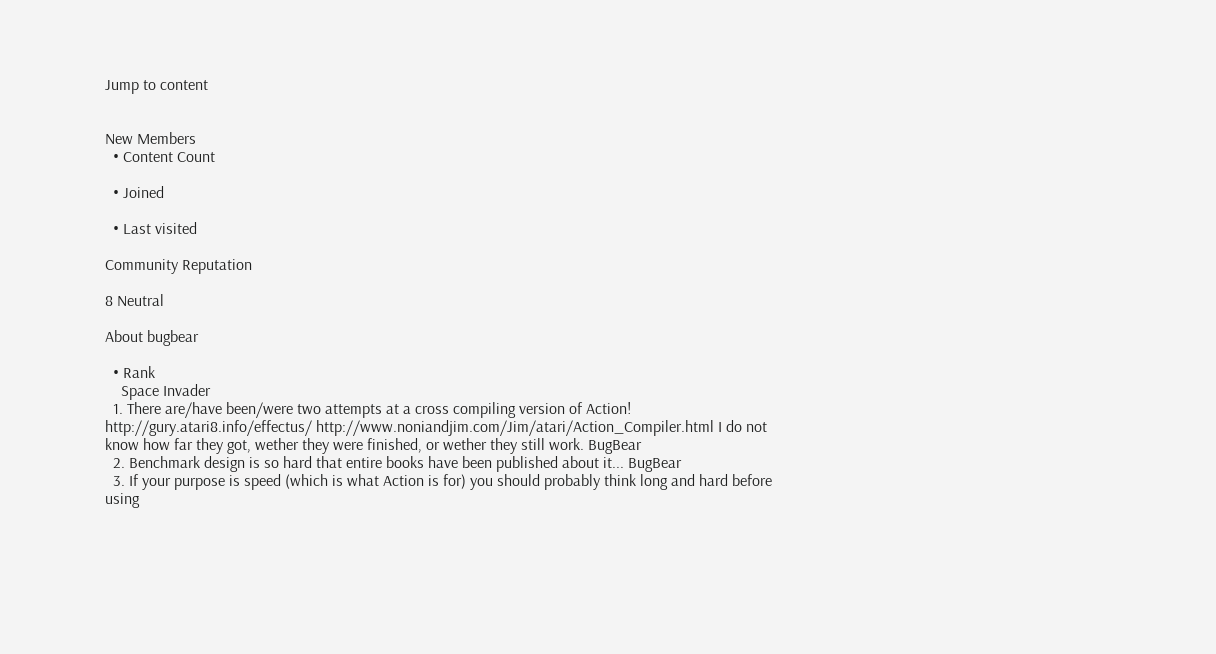Jump to content


New Members
  • Content Count

  • Joined

  • Last visited

Community Reputation

8 Neutral

About bugbear

  • Rank
    Space Invader
  1. There are/have been/were two attempts at a cross compiling version of Action! http://gury.atari8.info/effectus/ http://www.noniandjim.com/Jim/atari/Action_Compiler.html I do not know how far they got, wether they were finished, or wether they still work. BugBear
  2. Benchmark design is so hard that entire books have been published about it... BugBear
  3. If your purpose is speed (which is what Action is for) you should probably think long and hard before using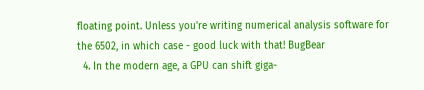floating point. Unless you're writing numerical analysis software for the 6502, in which case - good luck with that! BugBear
  4. In the modern age, a GPU can shift giga-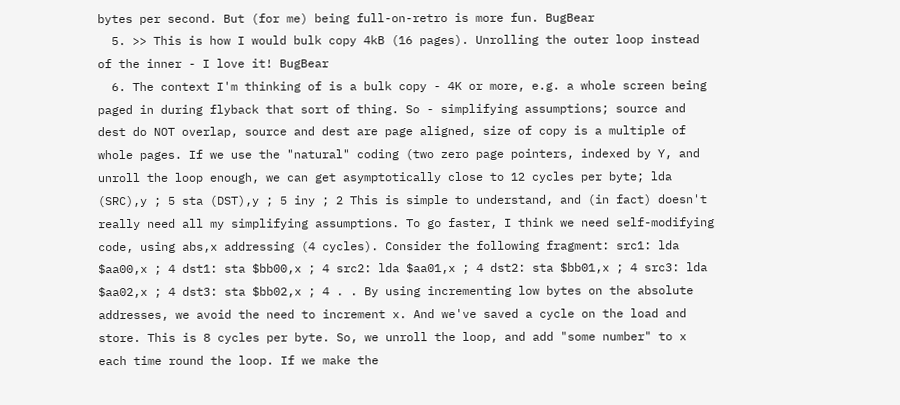bytes per second. But (for me) being full-on-retro is more fun. BugBear
  5. >> This is how I would bulk copy 4kB (16 pages). Unrolling the outer loop instead of the inner - I love it! BugBear
  6. The context I'm thinking of is a bulk copy - 4K or more, e.g. a whole screen being paged in during flyback that sort of thing. So - simplifying assumptions; source and dest do NOT overlap, source and dest are page aligned, size of copy is a multiple of whole pages. If we use the "natural" coding (two zero page pointers, indexed by Y, and unroll the loop enough, we can get asymptotically close to 12 cycles per byte; lda (SRC),y ; 5 sta (DST),y ; 5 iny ; 2 This is simple to understand, and (in fact) doesn't really need all my simplifying assumptions. To go faster, I think we need self-modifying code, using abs,x addressing (4 cycles). Consider the following fragment: src1: lda $aa00,x ; 4 dst1: sta $bb00,x ; 4 src2: lda $aa01,x ; 4 dst2: sta $bb01,x ; 4 src3: lda $aa02,x ; 4 dst3: sta $bb02,x ; 4 . . By using incrementing low bytes on the absolute addresses, we avoid the need to increment x. And we've saved a cycle on the load and store. This is 8 cycles per byte. So, we unroll the loop, and add "some number" to x each time round the loop. If we make the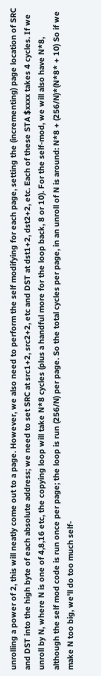unrolling a power of 2, this will neatly come out to a page. However, we also need to perform the self modifying for each page, setting the (incrementing) page location of SRC and DST into the high byte of each absolute address; we need to set SRC at src1+2, src2+2, etc and DST at dst1+2, dst2+2, etc. Each of these STA $xxxx takes 4 cycles. If we unroll by N, where N is one of 4,8,16 etc, the copying loop will take N*8 cycles (plus a handful more for the loop back, 8 or 10). For the self-mod, we will also have N*8, although the self mod code is run once per page; the loop is run (256/N) per page. So the total cycles per page, in an unroll of N is around: N*8 + (256/N)*(N*8* + 10) So if we make N too big, we'll do too much self-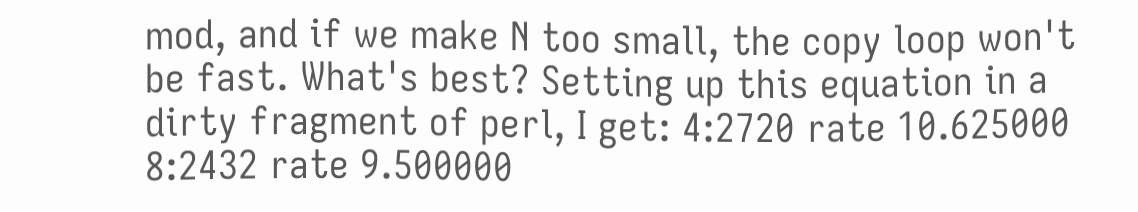mod, and if we make N too small, the copy loop won't be fast. What's best? Setting up this equation in a dirty fragment of perl, I get: 4:2720 rate 10.625000 8:2432 rate 9.500000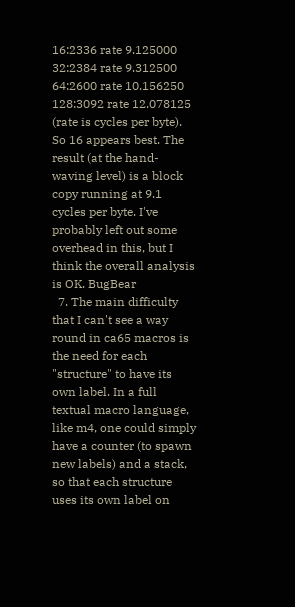16:2336 rate 9.125000 32:2384 rate 9.312500 64:2600 rate 10.156250 128:3092 rate 12.078125 (rate is cycles per byte). So 16 appears best. The result (at the hand-waving level) is a block copy running at 9.1 cycles per byte. I've probably left out some overhead in this, but I think the overall analysis is OK. BugBear
  7. The main difficulty that I can't see a way round in ca65 macros is the need for each "structure" to have its own label. In a full textual macro language, like m4, one could simply have a counter (to spawn new labels) and a stack, so that each structure uses its own label on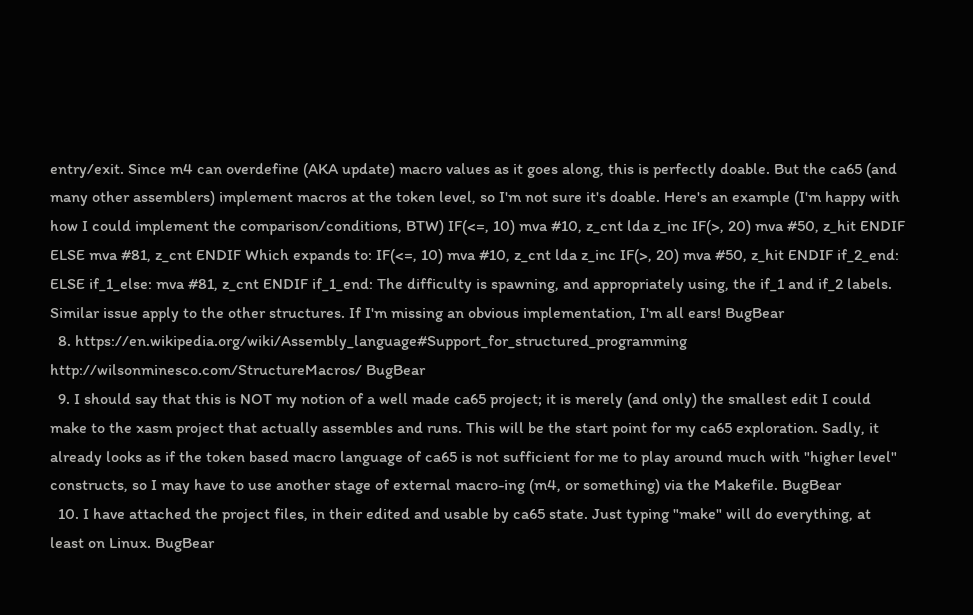entry/exit. Since m4 can overdefine (AKA update) macro values as it goes along, this is perfectly doable. But the ca65 (and many other assemblers) implement macros at the token level, so I'm not sure it's doable. Here's an example (I'm happy with how I could implement the comparison/conditions, BTW) IF(<=, 10) mva #10, z_cnt lda z_inc IF(>, 20) mva #50, z_hit ENDIF ELSE mva #81, z_cnt ENDIF Which expands to: IF(<=, 10) mva #10, z_cnt lda z_inc IF(>, 20) mva #50, z_hit ENDIF if_2_end: ELSE if_1_else: mva #81, z_cnt ENDIF if_1_end: The difficulty is spawning, and appropriately using, the if_1 and if_2 labels. Similar issue apply to the other structures. If I'm missing an obvious implementation, I'm all ears! BugBear
  8. https://en.wikipedia.org/wiki/Assembly_language#Support_for_structured_programming http://wilsonminesco.com/StructureMacros/ BugBear
  9. I should say that this is NOT my notion of a well made ca65 project; it is merely (and only) the smallest edit I could make to the xasm project that actually assembles and runs. This will be the start point for my ca65 exploration. Sadly, it already looks as if the token based macro language of ca65 is not sufficient for me to play around much with "higher level" constructs, so I may have to use another stage of external macro-ing (m4, or something) via the Makefile. BugBear
  10. I have attached the project files, in their edited and usable by ca65 state. Just typing "make" will do everything, at least on Linux. BugBear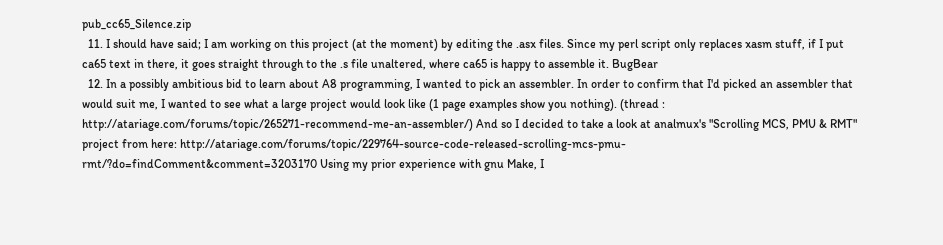pub_cc65_Silence.zip
  11. I should have said; I am working on this project (at the moment) by editing the .asx files. Since my perl script only replaces xasm stuff, if I put ca65 text in there, it goes straight through to the .s file unaltered, where ca65 is happy to assemble it. BugBear
  12. In a possibly ambitious bid to learn about A8 programming, I wanted to pick an assembler. In order to confirm that I'd picked an assembler that would suit me, I wanted to see what a large project would look like (1 page examples show you nothing). (thread : http://atariage.com/forums/topic/265271-recommend-me-an-assembler/) And so I decided to take a look at analmux's "Scrolling MCS, PMU & RMT" project from here: http://atariage.com/forums/topic/229764-source-code-released-scrolling-mcs-pmu-rmt/?do=findComment&comment=3203170 Using my prior experience with gnu Make, I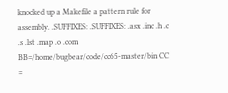knocked up a Makefile a pattern rule for assembly. .SUFFIXES: .SUFFIXES: .asx .inc .h .c .s .lst .map .o .com BB=/home/bugbear/code/cc65-master/bin CC =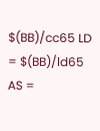$(BB)/cc65 LD = $(BB)/ld65 AS =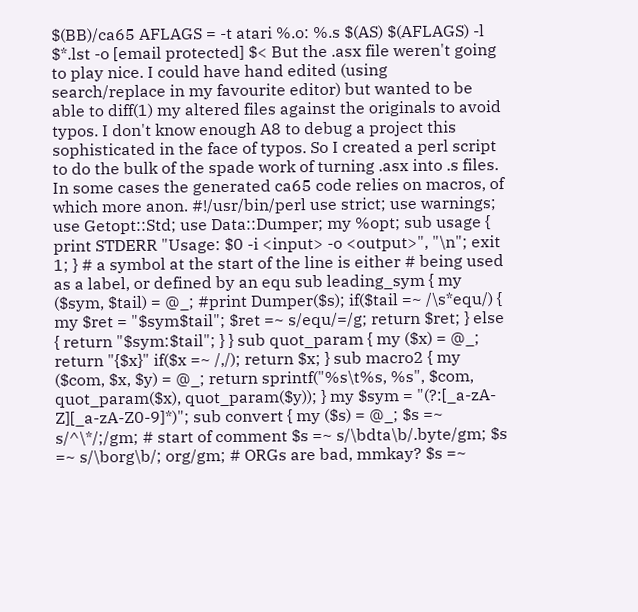$(BB)/ca65 AFLAGS = -t atari %.o: %.s $(AS) $(AFLAGS) -l $*.lst -o [email protected] $< But the .asx file weren't going to play nice. I could have hand edited (using search/replace in my favourite editor) but wanted to be able to diff(1) my altered files against the originals to avoid typos. I don't know enough A8 to debug a project this sophisticated in the face of typos. So I created a perl script to do the bulk of the spade work of turning .asx into .s files. In some cases the generated ca65 code relies on macros, of which more anon. #!/usr/bin/perl use strict; use warnings; use Getopt::Std; use Data::Dumper; my %opt; sub usage { print STDERR "Usage: $0 -i <input> -o <output>", "\n"; exit 1; } # a symbol at the start of the line is either # being used as a label, or defined by an equ sub leading_sym { my ($sym, $tail) = @_; #print Dumper($s); if($tail =~ /\s*equ/) { my $ret = "$sym$tail"; $ret =~ s/equ/=/g; return $ret; } else { return "$sym:$tail"; } } sub quot_param { my ($x) = @_; return "{$x}" if($x =~ /,/); return $x; } sub macro2 { my ($com, $x, $y) = @_; return sprintf("%s\t%s, %s", $com, quot_param($x), quot_param($y)); } my $sym = "(?:[_a-zA-Z][_a-zA-Z0-9]*)"; sub convert { my ($s) = @_; $s =~ s/^\*/;/gm; # start of comment $s =~ s/\bdta\b/.byte/gm; $s =~ s/\borg\b/; org/gm; # ORGs are bad, mmkay? $s =~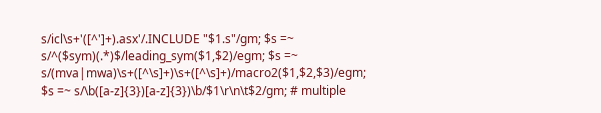s/icl\s+'([^']+).asx'/.INCLUDE "$1.s"/gm; $s =~ s/^($sym)(.*)$/leading_sym($1,$2)/egm; $s =~ s/(mva|mwa)\s+([^\s]+)\s+([^\s]+)/macro2($1,$2,$3)/egm; $s =~ s/\b([a-z]{3})[a-z]{3})\b/$1\r\n\t$2/gm; # multiple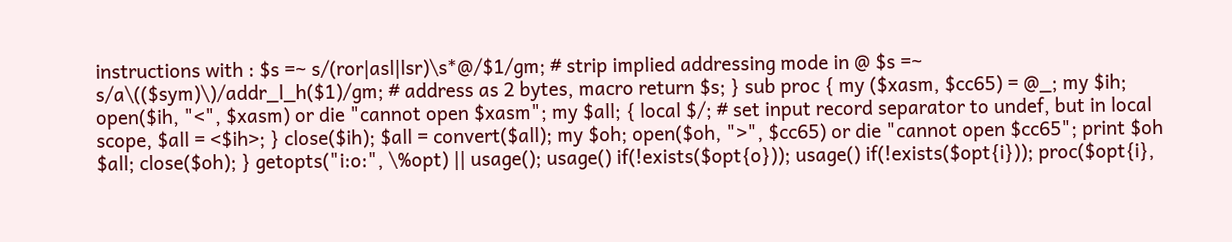instructions with : $s =~ s/(ror|asl|lsr)\s*@/$1/gm; # strip implied addressing mode in @ $s =~ s/a\(($sym)\)/addr_l_h($1)/gm; # address as 2 bytes, macro return $s; } sub proc { my ($xasm, $cc65) = @_; my $ih; open($ih, "<", $xasm) or die "cannot open $xasm"; my $all; { local $/; # set input record separator to undef, but in local scope, $all = <$ih>; } close($ih); $all = convert($all); my $oh; open($oh, ">", $cc65) or die "cannot open $cc65"; print $oh $all; close($oh); } getopts("i:o:", \%opt) || usage(); usage() if(!exists($opt{o})); usage() if(!exists($opt{i})); proc($opt{i},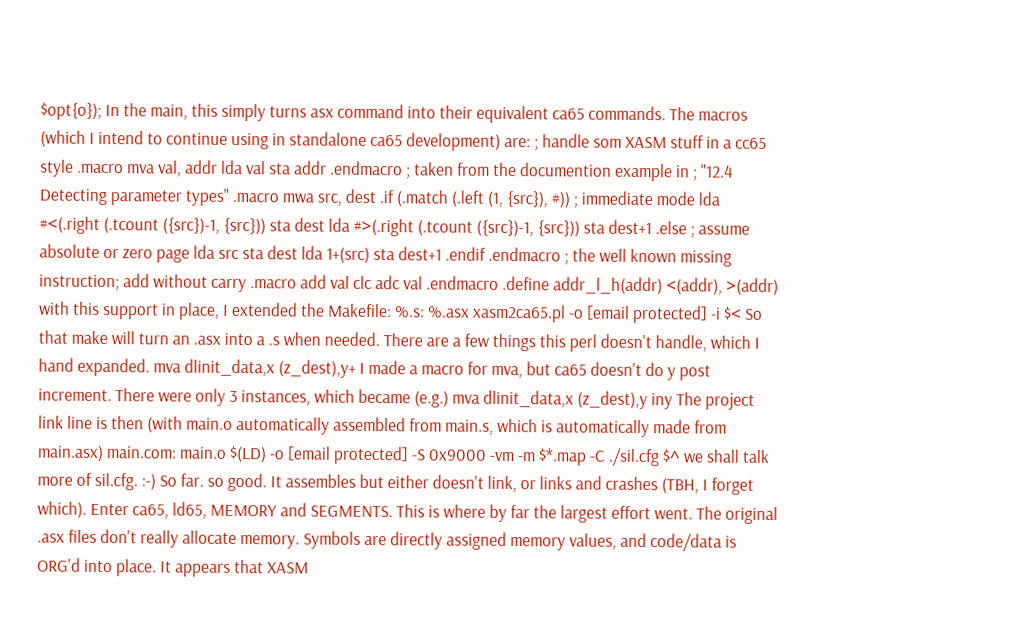$opt{o}); In the main, this simply turns asx command into their equivalent ca65 commands. The macros (which I intend to continue using in standalone ca65 development) are: ; handle som XASM stuff in a cc65 style .macro mva val, addr lda val sta addr .endmacro ; taken from the documention example in ; "12.4 Detecting parameter types" .macro mwa src, dest .if (.match (.left (1, {src}), #)) ; immediate mode lda #<(.right (.tcount ({src})-1, {src})) sta dest lda #>(.right (.tcount ({src})-1, {src})) sta dest+1 .else ; assume absolute or zero page lda src sta dest lda 1+(src) sta dest+1 .endif .endmacro ; the well known missing instruction; add without carry .macro add val clc adc val .endmacro .define addr_l_h(addr) <(addr), >(addr) with this support in place, I extended the Makefile: %.s: %.asx xasm2ca65.pl -o [email protected] -i $< So that make will turn an .asx into a .s when needed. There are a few things this perl doesn't handle, which I hand expanded. mva dlinit_data,x (z_dest),y+ I made a macro for mva, but ca65 doesn't do y post increment. There were only 3 instances, which became (e.g.) mva dlinit_data,x (z_dest),y iny The project link line is then (with main.o automatically assembled from main.s, which is automatically made from main.asx) main.com: main.o $(LD) -o [email protected] -S 0x9000 -vm -m $*.map -C ./sil.cfg $^ we shall talk more of sil.cfg. :-) So far. so good. It assembles but either doesn't link, or links and crashes (TBH, I forget which). Enter ca65, ld65, MEMORY and SEGMENTS. This is where by far the largest effort went. The original .asx files don't really allocate memory. Symbols are directly assigned memory values, and code/data is ORG'd into place. It appears that XASM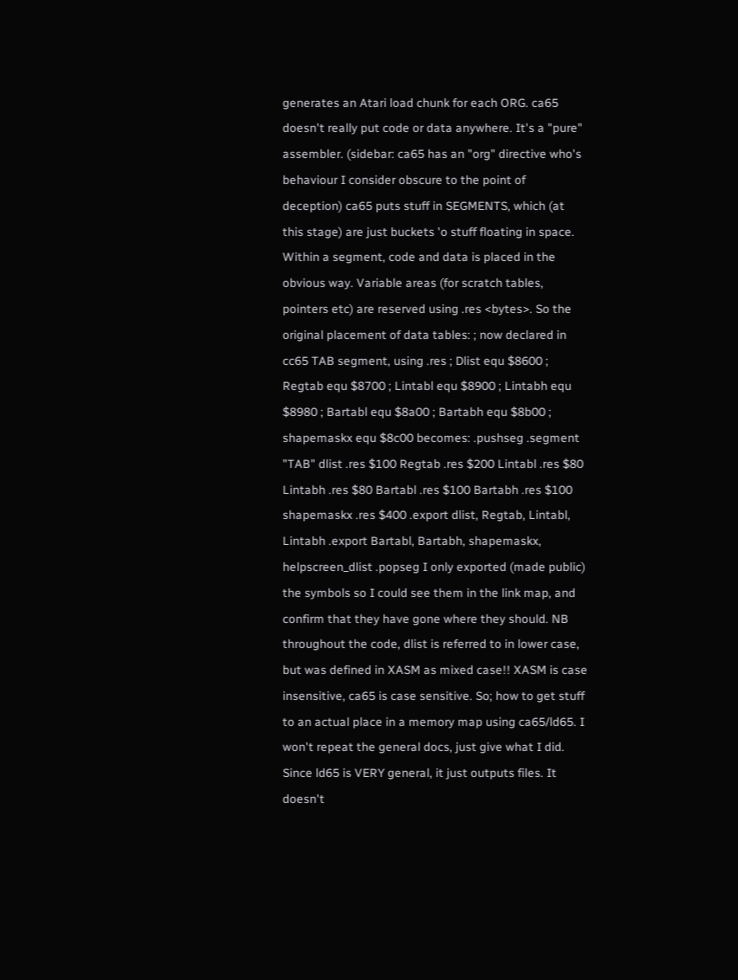generates an Atari load chunk for each ORG. ca65 doesn't really put code or data anywhere. It's a "pure" assembler. (sidebar: ca65 has an "org" directive who's behaviour I consider obscure to the point of deception) ca65 puts stuff in SEGMENTS, which (at this stage) are just buckets 'o stuff floating in space. Within a segment, code and data is placed in the obvious way. Variable areas (for scratch tables, pointers etc) are reserved using .res <bytes>. So the original placement of data tables: ; now declared in cc65 TAB segment, using .res ; Dlist equ $8600 ; Regtab equ $8700 ; Lintabl equ $8900 ; Lintabh equ $8980 ; Bartabl equ $8a00 ; Bartabh equ $8b00 ; shapemaskx equ $8c00 becomes: .pushseg .segment "TAB" dlist .res $100 Regtab .res $200 Lintabl .res $80 Lintabh .res $80 Bartabl .res $100 Bartabh .res $100 shapemaskx .res $400 .export dlist, Regtab, Lintabl, Lintabh .export Bartabl, Bartabh, shapemaskx, helpscreen_dlist .popseg I only exported (made public) the symbols so I could see them in the link map, and confirm that they have gone where they should. NB throughout the code, dlist is referred to in lower case, but was defined in XASM as mixed case!! XASM is case insensitive, ca65 is case sensitive. So; how to get stuff to an actual place in a memory map using ca65/ld65. I won't repeat the general docs, just give what I did. Since ld65 is VERY general, it just outputs files. It doesn't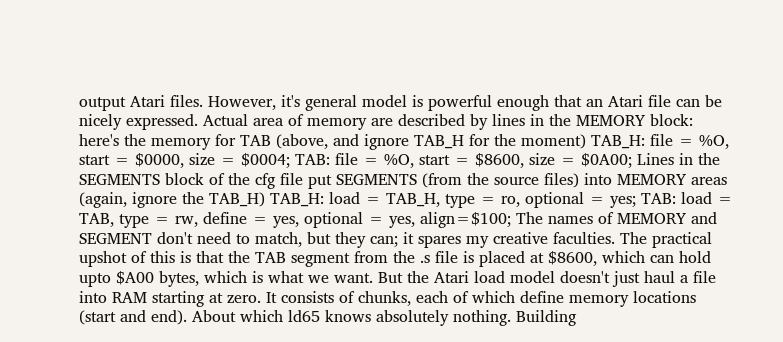output Atari files. However, it's general model is powerful enough that an Atari file can be nicely expressed. Actual area of memory are described by lines in the MEMORY block: here's the memory for TAB (above, and ignore TAB_H for the moment) TAB_H: file = %O, start = $0000, size = $0004; TAB: file = %O, start = $8600, size = $0A00; Lines in the SEGMENTS block of the cfg file put SEGMENTS (from the source files) into MEMORY areas (again, ignore the TAB_H) TAB_H: load = TAB_H, type = ro, optional = yes; TAB: load = TAB, type = rw, define = yes, optional = yes, align=$100; The names of MEMORY and SEGMENT don't need to match, but they can; it spares my creative faculties. The practical upshot of this is that the TAB segment from the .s file is placed at $8600, which can hold upto $A00 bytes, which is what we want. But the Atari load model doesn't just haul a file into RAM starting at zero. It consists of chunks, each of which define memory locations (start and end). About which ld65 knows absolutely nothing. Building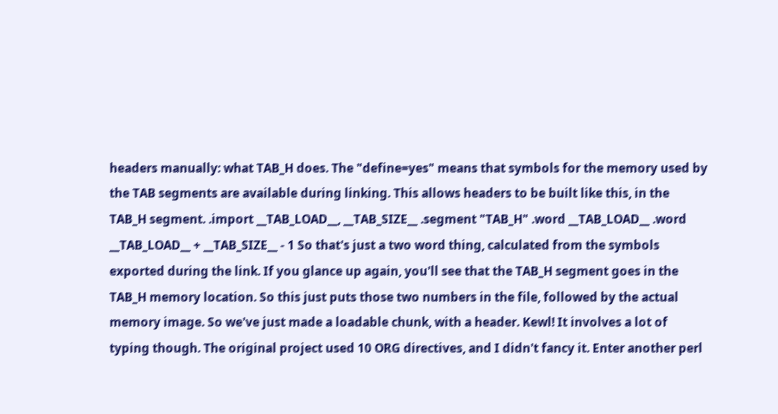headers manually: what TAB_H does. The "define=yes" means that symbols for the memory used by the TAB segments are available during linking. This allows headers to be built like this, in the TAB_H segment. .import __TAB_LOAD__, __TAB_SIZE__ .segment "TAB_H" .word __TAB_LOAD__ .word __TAB_LOAD__ + __TAB_SIZE__ - 1 So that's just a two word thing, calculated from the symbols exported during the link. If you glance up again, you'll see that the TAB_H segment goes in the TAB_H memory location. So this just puts those two numbers in the file, followed by the actual memory image. So we've just made a loadable chunk, with a header. Kewl! It involves a lot of typing though. The original project used 10 ORG directives, and I didn't fancy it. Enter another perl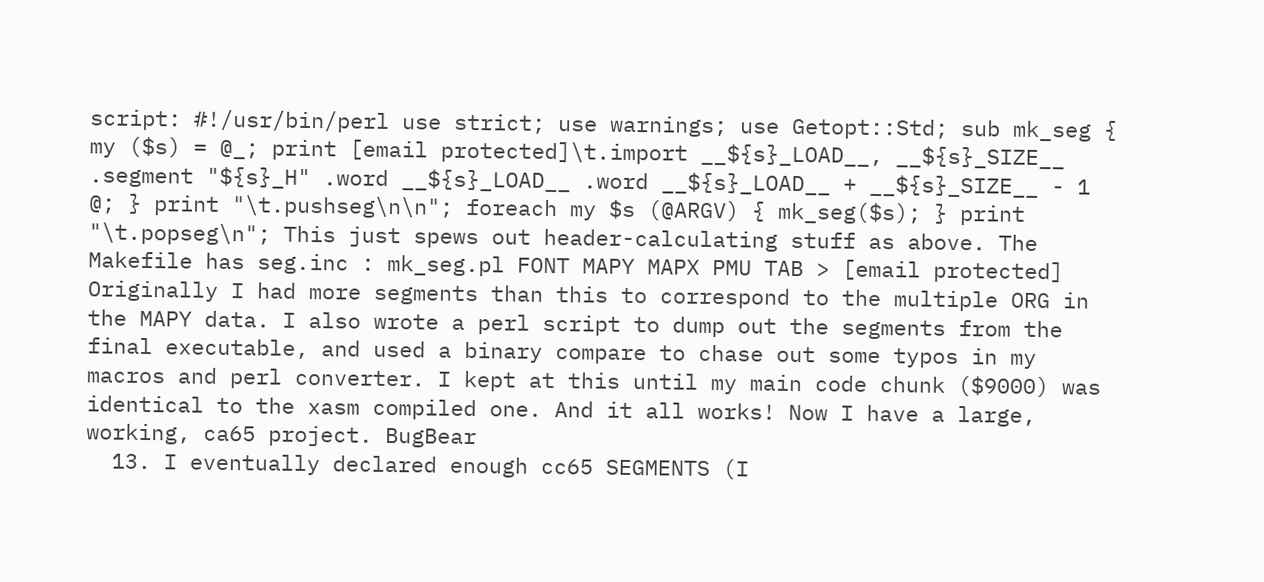script: #!/usr/bin/perl use strict; use warnings; use Getopt::Std; sub mk_seg { my ($s) = @_; print [email protected]\t.import __${s}_LOAD__, __${s}_SIZE__ .segment "${s}_H" .word __${s}_LOAD__ .word __${s}_LOAD__ + __${s}_SIZE__ - 1 @; } print "\t.pushseg\n\n"; foreach my $s (@ARGV) { mk_seg($s); } print "\t.popseg\n"; This just spews out header-calculating stuff as above. The Makefile has seg.inc : mk_seg.pl FONT MAPY MAPX PMU TAB > [email protected] Originally I had more segments than this to correspond to the multiple ORG in the MAPY data. I also wrote a perl script to dump out the segments from the final executable, and used a binary compare to chase out some typos in my macros and perl converter. I kept at this until my main code chunk ($9000) was identical to the xasm compiled one. And it all works! Now I have a large, working, ca65 project. BugBear
  13. I eventually declared enough cc65 SEGMENTS (I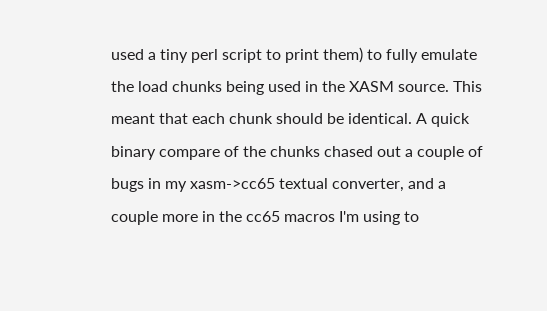used a tiny perl script to print them) to fully emulate the load chunks being used in the XASM source. This meant that each chunk should be identical. A quick binary compare of the chunks chased out a couple of bugs in my xasm->cc65 textual converter, and a couple more in the cc65 macros I'm using to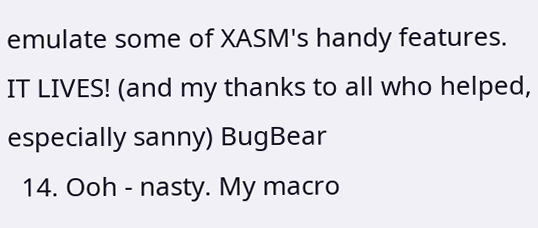emulate some of XASM's handy features. IT LIVES! (and my thanks to all who helped, especially sanny) BugBear
  14. Ooh - nasty. My macro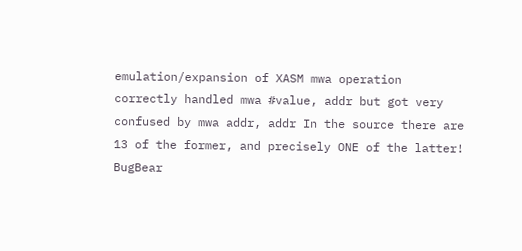emulation/expansion of XASM mwa operation correctly handled mwa #value, addr but got very confused by mwa addr, addr In the source there are 13 of the former, and precisely ONE of the latter! BugBear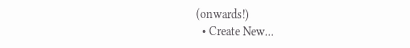(onwards!)
  • Create New...